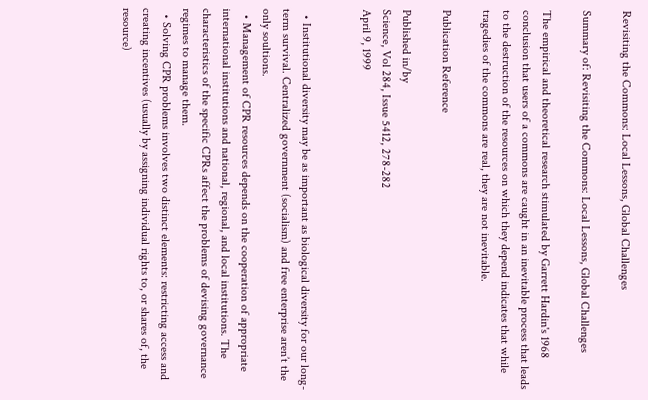Revisiting the Commons: Local Lessons, Global Challenges

Summary of: Revisiting the Commons: Local Lessons, Global Challenges

The empirical and theoretical research stimulated by Garrett Hardin's 1968 conclusion that users of a commons are caught in an inevitable process that leads to the destruction of the resources on which they depend indicates that while tragedies of the commons are real, they are not inevitable.

Publication Reference

Published in/by
Science, Vol 284, Issue 5412, 278-282
April 9, 1999


  • Institutional diversity may be as important as biological diversity for our long-term survival. Centralized government (socialism) and free enterprise aren’t the only soultions.
  • Management of CPR resources depends on the cooperation of appropriate international institutions and national, regional, and local institutions. The characteristics of the specific CPRs affect the problems of devising governance regimes to manage them.
  • Solving CPR problems involves two distinct elements: restricting access and creating incentives (usually by assigning individual rights to, or shares of, the resource)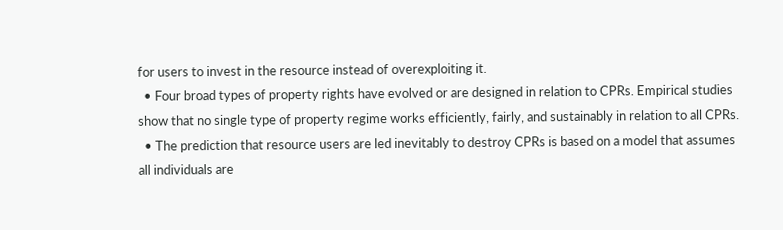for users to invest in the resource instead of overexploiting it.
  • Four broad types of property rights have evolved or are designed in relation to CPRs. Empirical studies show that no single type of property regime works efficiently, fairly, and sustainably in relation to all CPRs.
  • The prediction that resource users are led inevitably to destroy CPRs is based on a model that assumes all individuals are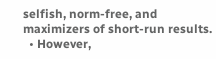selfish, norm-free, and maximizers of short-run results.
  • However,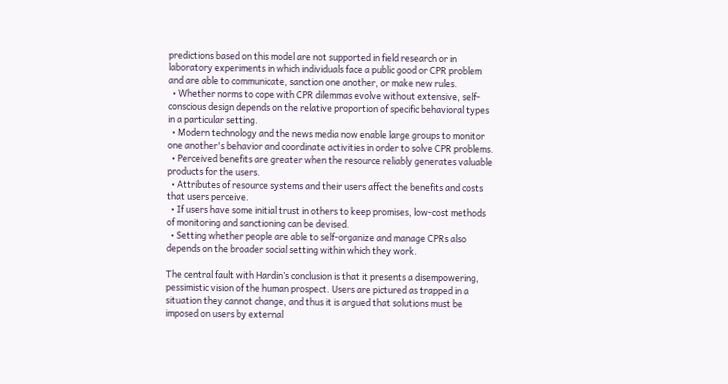predictions based on this model are not supported in field research or in laboratory experiments in which individuals face a public good or CPR problem and are able to communicate, sanction one another, or make new rules.
  • Whether norms to cope with CPR dilemmas evolve without extensive, self-conscious design depends on the relative proportion of specific behavioral types in a particular setting.
  • Modern technology and the news media now enable large groups to monitor one another's behavior and coordinate activities in order to solve CPR problems.
  • Perceived benefits are greater when the resource reliably generates valuable products for the users.
  • Attributes of resource systems and their users affect the benefits and costs that users perceive.
  • If users have some initial trust in others to keep promises, low-cost methods of monitoring and sanctioning can be devised.
  • Setting whether people are able to self-organize and manage CPRs also depends on the broader social setting within which they work.

The central fault with Hardin’s conclusion is that it presents a disempowering, pessimistic vision of the human prospect. Users are pictured as trapped in a situation they cannot change, and thus it is argued that solutions must be imposed on users by external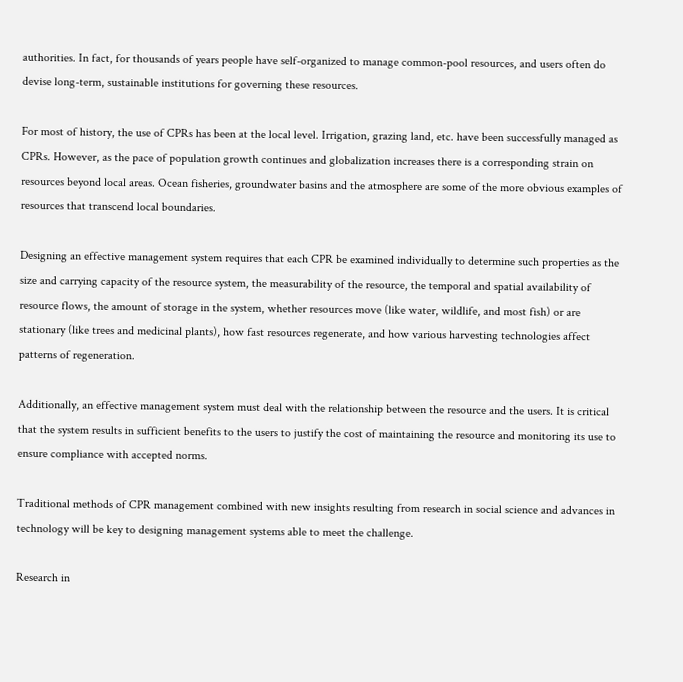authorities. In fact, for thousands of years people have self-organized to manage common-pool resources, and users often do devise long-term, sustainable institutions for governing these resources.

For most of history, the use of CPRs has been at the local level. Irrigation, grazing land, etc. have been successfully managed as CPRs. However, as the pace of population growth continues and globalization increases there is a corresponding strain on resources beyond local areas. Ocean fisheries, groundwater basins and the atmosphere are some of the more obvious examples of resources that transcend local boundaries.

Designing an effective management system requires that each CPR be examined individually to determine such properties as the size and carrying capacity of the resource system, the measurability of the resource, the temporal and spatial availability of resource flows, the amount of storage in the system, whether resources move (like water, wildlife, and most fish) or are stationary (like trees and medicinal plants), how fast resources regenerate, and how various harvesting technologies affect patterns of regeneration.

Additionally, an effective management system must deal with the relationship between the resource and the users. It is critical that the system results in sufficient benefits to the users to justify the cost of maintaining the resource and monitoring its use to ensure compliance with accepted norms.

Traditional methods of CPR management combined with new insights resulting from research in social science and advances in technology will be key to designing management systems able to meet the challenge.

Research in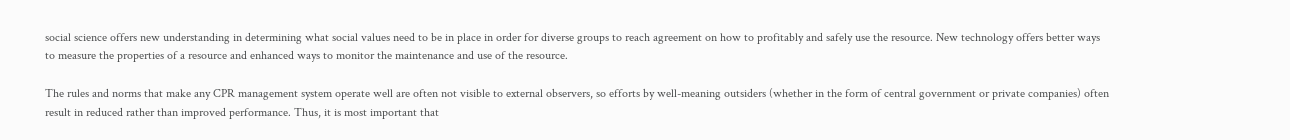social science offers new understanding in determining what social values need to be in place in order for diverse groups to reach agreement on how to profitably and safely use the resource. New technology offers better ways to measure the properties of a resource and enhanced ways to monitor the maintenance and use of the resource.

The rules and norms that make any CPR management system operate well are often not visible to external observers, so efforts by well-meaning outsiders (whether in the form of central government or private companies) often result in reduced rather than improved performance. Thus, it is most important that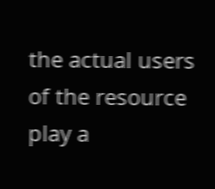the actual users of the resource play a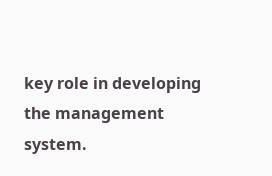key role in developing the management system.